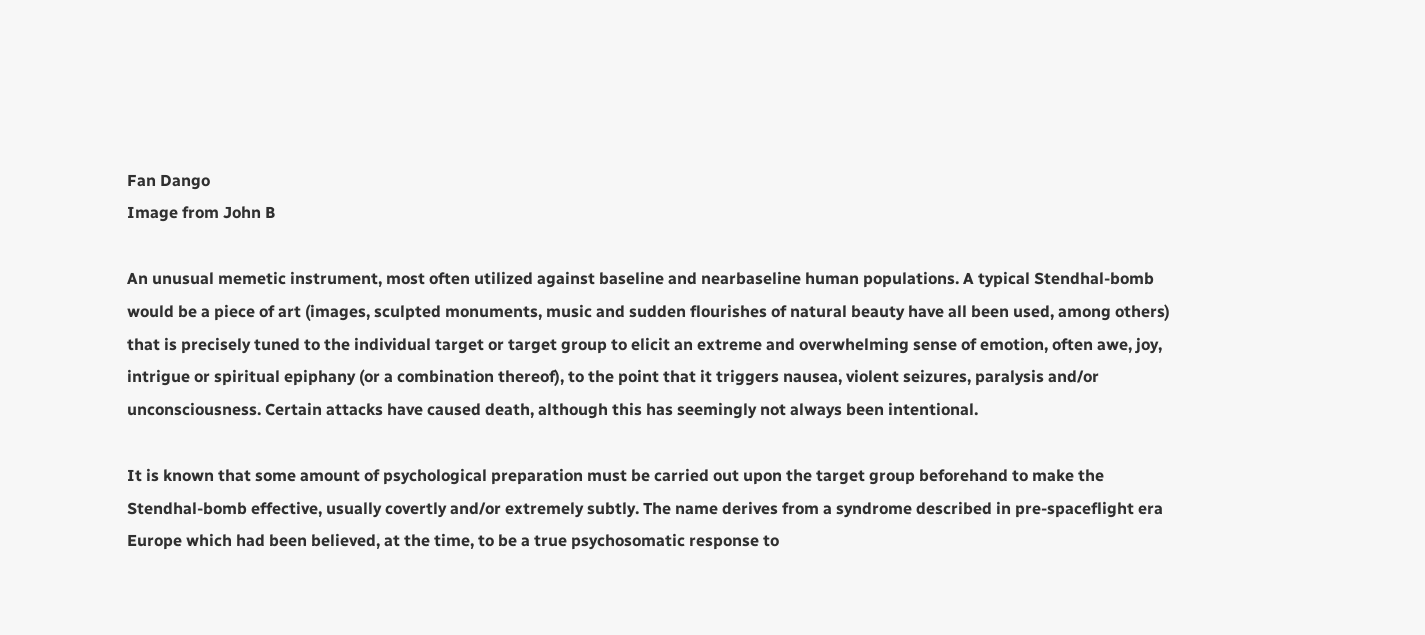Fan Dango
Image from John B

An unusual memetic instrument, most often utilized against baseline and nearbaseline human populations. A typical Stendhal-bomb would be a piece of art (images, sculpted monuments, music and sudden flourishes of natural beauty have all been used, among others) that is precisely tuned to the individual target or target group to elicit an extreme and overwhelming sense of emotion, often awe, joy, intrigue or spiritual epiphany (or a combination thereof), to the point that it triggers nausea, violent seizures, paralysis and/or unconsciousness. Certain attacks have caused death, although this has seemingly not always been intentional.

It is known that some amount of psychological preparation must be carried out upon the target group beforehand to make the Stendhal-bomb effective, usually covertly and/or extremely subtly. The name derives from a syndrome described in pre-spaceflight era Europe which had been believed, at the time, to be a true psychosomatic response to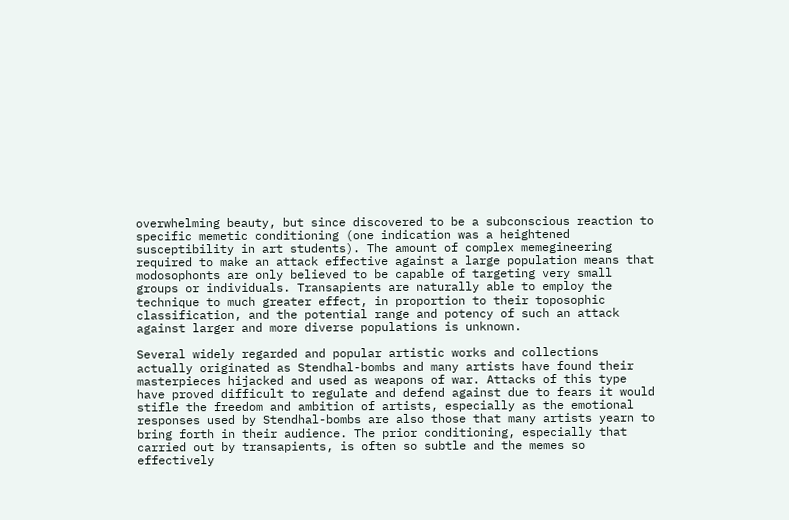overwhelming beauty, but since discovered to be a subconscious reaction to specific memetic conditioning (one indication was a heightened susceptibility in art students). The amount of complex memegineering required to make an attack effective against a large population means that modosophonts are only believed to be capable of targeting very small groups or individuals. Transapients are naturally able to employ the technique to much greater effect, in proportion to their toposophic classification, and the potential range and potency of such an attack against larger and more diverse populations is unknown.

Several widely regarded and popular artistic works and collections actually originated as Stendhal-bombs and many artists have found their masterpieces hijacked and used as weapons of war. Attacks of this type have proved difficult to regulate and defend against due to fears it would stifle the freedom and ambition of artists, especially as the emotional responses used by Stendhal-bombs are also those that many artists yearn to bring forth in their audience. The prior conditioning, especially that carried out by transapients, is often so subtle and the memes so effectively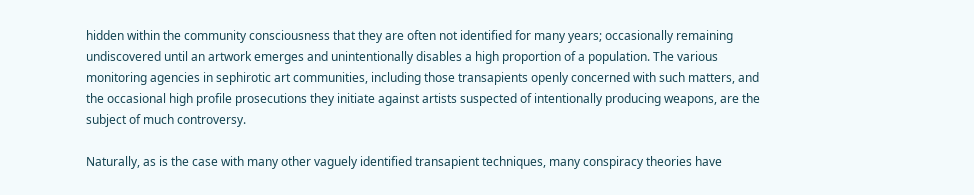hidden within the community consciousness that they are often not identified for many years; occasionally remaining undiscovered until an artwork emerges and unintentionally disables a high proportion of a population. The various monitoring agencies in sephirotic art communities, including those transapients openly concerned with such matters, and the occasional high profile prosecutions they initiate against artists suspected of intentionally producing weapons, are the subject of much controversy.

Naturally, as is the case with many other vaguely identified transapient techniques, many conspiracy theories have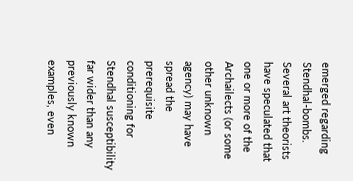emerged regarding Stendhal-bombs. Several art theorists have speculated that one or more of the Archailects (or some other unknown agency) may have spread the prerequisite conditioning for Stendhal susceptibility far wider than any previously known examples, even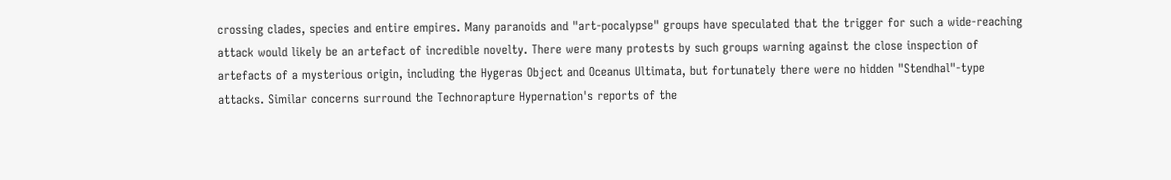crossing clades, species and entire empires. Many paranoids and "art-pocalypse" groups have speculated that the trigger for such a wide-reaching attack would likely be an artefact of incredible novelty. There were many protests by such groups warning against the close inspection of artefacts of a mysterious origin, including the Hygeras Object and Oceanus Ultimata, but fortunately there were no hidden "Stendhal"-type attacks. Similar concerns surround the Technorapture Hypernation's reports of the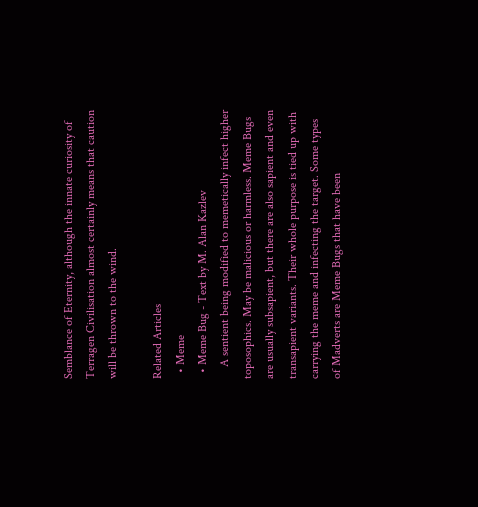Semblance of Eternity, although the innate curiosity of Terragen Civilisation almost certainly means that caution will be thrown to the wind.

Related Articles
  • Meme
  • Meme Bug - Text by M. Alan Kazlev
    A sentient being modified to memetically infect higher toposophics. May be malicious or harmless. Meme Bugs are usually subsapient, but there are also sapient and even transapient variants. Their whole purpose is tied up with carrying the meme and infecting the target. Some types of Madverts are Meme Bugs that have been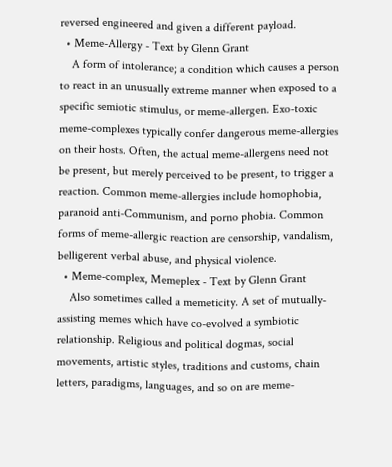reversed engineered and given a different payload.
  • Meme-Allergy - Text by Glenn Grant
    A form of intolerance; a condition which causes a person to react in an unusually extreme manner when exposed to a specific semiotic stimulus, or meme-allergen. Exo-toxic meme-complexes typically confer dangerous meme-allergies on their hosts. Often, the actual meme-allergens need not be present, but merely perceived to be present, to trigger a reaction. Common meme-allergies include homophobia, paranoid anti-Communism, and porno phobia. Common forms of meme-allergic reaction are censorship, vandalism, belligerent verbal abuse, and physical violence.
  • Meme-complex, Memeplex - Text by Glenn Grant
    Also sometimes called a memeticity. A set of mutually-assisting memes which have co-evolved a symbiotic relationship. Religious and political dogmas, social movements, artistic styles, traditions and customs, chain letters, paradigms, languages, and so on are meme-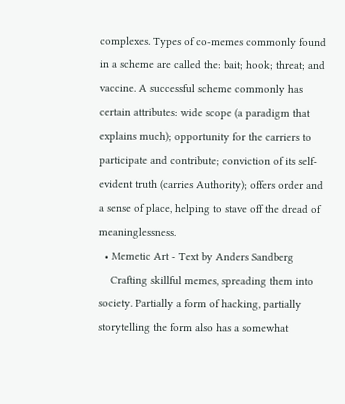complexes. Types of co-memes commonly found in a scheme are called the: bait; hook; threat; and vaccine. A successful scheme commonly has certain attributes: wide scope (a paradigm that explains much); opportunity for the carriers to participate and contribute; conviction of its self-evident truth (carries Authority); offers order and a sense of place, helping to stave off the dread of meaninglessness.
  • Memetic Art - Text by Anders Sandberg
    Crafting skillful memes, spreading them into society. Partially a form of hacking, partially storytelling the form also has a somewhat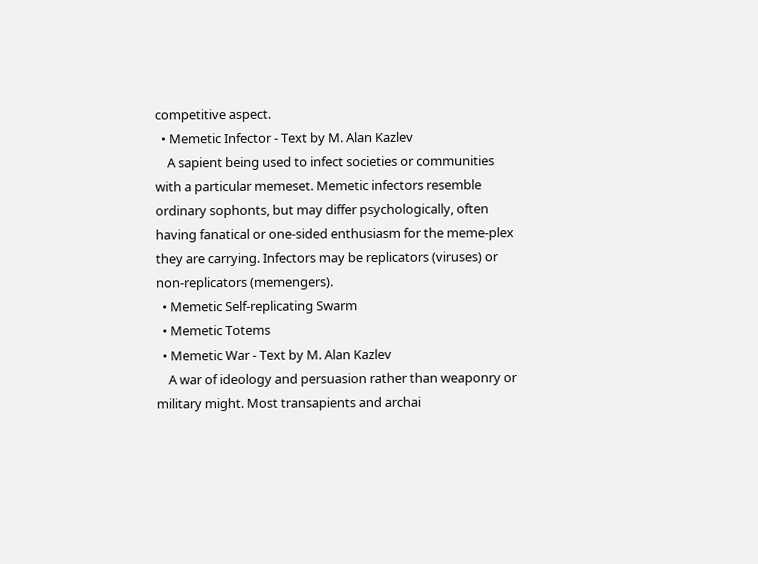competitive aspect.
  • Memetic Infector - Text by M. Alan Kazlev
    A sapient being used to infect societies or communities with a particular memeset. Memetic infectors resemble ordinary sophonts, but may differ psychologically, often having fanatical or one-sided enthusiasm for the meme-plex they are carrying. Infectors may be replicators (viruses) or non-replicators (memengers).
  • Memetic Self-replicating Swarm
  • Memetic Totems
  • Memetic War - Text by M. Alan Kazlev
    A war of ideology and persuasion rather than weaponry or military might. Most transapients and archai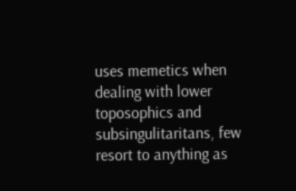uses memetics when dealing with lower toposophics and subsingulitaritans, few resort to anything as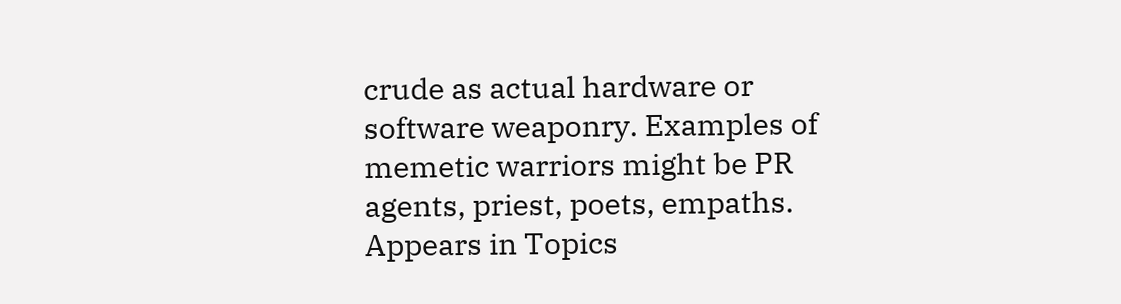crude as actual hardware or software weaponry. Examples of memetic warriors might be PR agents, priest, poets, empaths.
Appears in Topics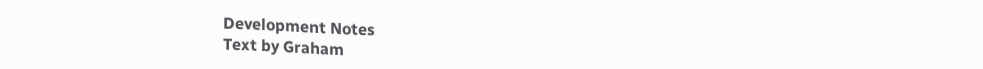Development Notes
Text by Graham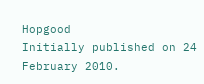Hopgood
Initially published on 24 February 2010.